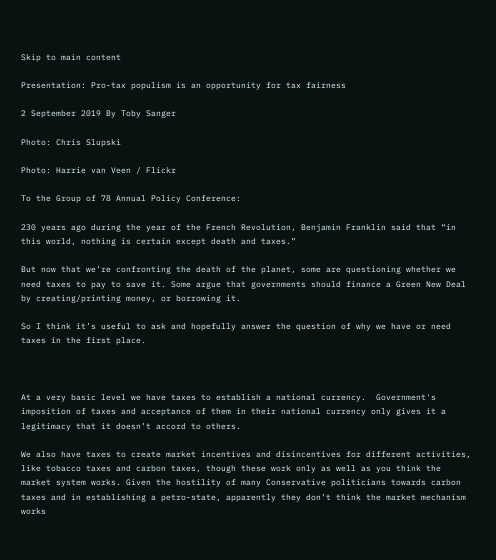Skip to main content

Presentation: Pro-tax populism is an opportunity for tax fairness

2 September 2019 By Toby Sanger

Photo: Chris Slupski

Photo: Harrie van Veen / Flickr

To the Group of 78 Annual Policy Conference:

230 years ago during the year of the French Revolution, Benjamin Franklin said that “in this world, nothing is certain except death and taxes.”

But now that we’re confronting the death of the planet, some are questioning whether we need taxes to pay to save it. Some argue that governments should finance a Green New Deal by creating/printing money, or borrowing it.

So I think it’s useful to ask and hopefully answer the question of why we have or need taxes in the first place.



At a very basic level we have taxes to establish a national currency.  Government's imposition of taxes and acceptance of them in their national currency only gives it a legitimacy that it doesn’t accord to others.

We also have taxes to create market incentives and disincentives for different activities, like tobacco taxes and carbon taxes, though these work only as well as you think the market system works. Given the hostility of many Conservative politicians towards carbon taxes and in establishing a petro-state, apparently they don’t think the market mechanism works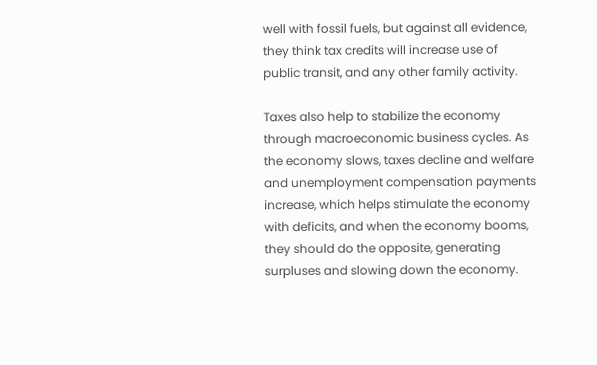well with fossil fuels, but against all evidence, they think tax credits will increase use of public transit, and any other family activity.

Taxes also help to stabilize the economy through macroeconomic business cycles. As the economy slows, taxes decline and welfare and unemployment compensation payments increase, which helps stimulate the economy with deficits, and when the economy booms, they should do the opposite, generating surpluses and slowing down the economy.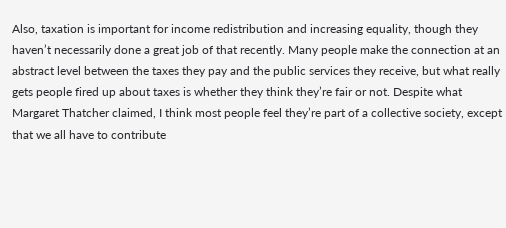Also, taxation is important for income redistribution and increasing equality, though they haven’t necessarily done a great job of that recently. Many people make the connection at an abstract level between the taxes they pay and the public services they receive, but what really gets people fired up about taxes is whether they think they’re fair or not. Despite what Margaret Thatcher claimed, I think most people feel they’re part of a collective society, except that we all have to contribute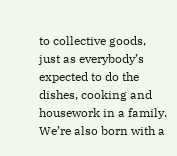to collective goods, just as everybody’s expected to do the dishes, cooking and housework in a family. We’re also born with a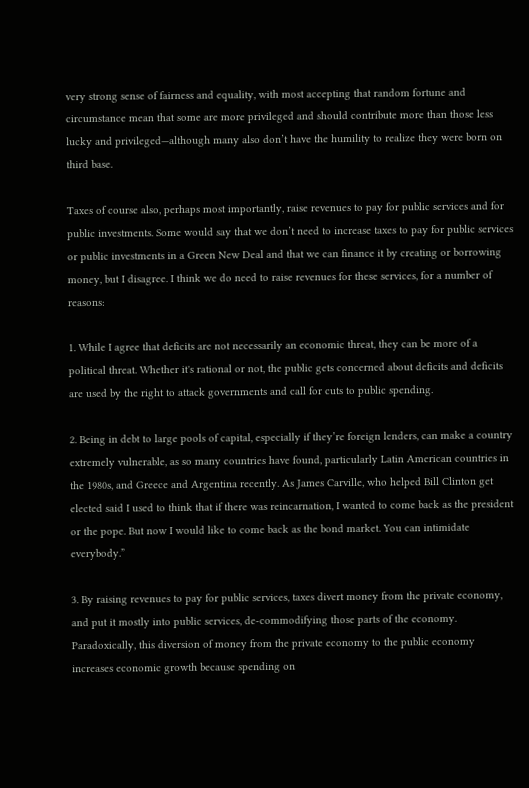very strong sense of fairness and equality, with most accepting that random fortune and circumstance mean that some are more privileged and should contribute more than those less lucky and privileged—although many also don’t have the humility to realize they were born on third base.

Taxes of course also, perhaps most importantly, raise revenues to pay for public services and for public investments. Some would say that we don’t need to increase taxes to pay for public services or public investments in a Green New Deal and that we can finance it by creating or borrowing money, but I disagree. I think we do need to raise revenues for these services, for a number of reasons:

1. While I agree that deficits are not necessarily an economic threat, they can be more of a political threat. Whether it's rational or not, the public gets concerned about deficits and deficits are used by the right to attack governments and call for cuts to public spending.

2. Being in debt to large pools of capital, especially if they’re foreign lenders, can make a country extremely vulnerable, as so many countries have found, particularly Latin American countries in the 1980s, and Greece and Argentina recently. As James Carville, who helped Bill Clinton get elected said I used to think that if there was reincarnation, I wanted to come back as the president or the pope. But now I would like to come back as the bond market. You can intimidate everybody.”

3. By raising revenues to pay for public services, taxes divert money from the private economy, and put it mostly into public services, de-commodifying those parts of the economy. Paradoxically, this diversion of money from the private economy to the public economy increases economic growth because spending on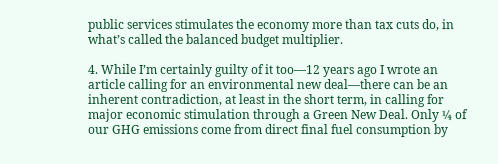public services stimulates the economy more than tax cuts do, in what’s called the balanced budget multiplier.

4. While I’m certainly guilty of it too—12 years ago I wrote an article calling for an environmental new deal—there can be an inherent contradiction, at least in the short term, in calling for major economic stimulation through a Green New Deal. Only ¼ of our GHG emissions come from direct final fuel consumption by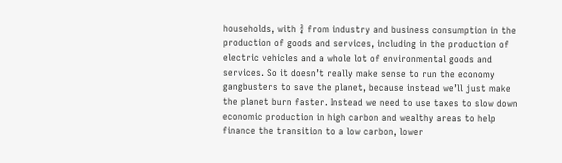households, with ¾ from industry and business consumption in the production of goods and services, including in the production of electric vehicles and a whole lot of environmental goods and services. So it doesn’t really make sense to run the economy gangbusters to save the planet, because instead we’ll just make the planet burn faster. Instead we need to use taxes to slow down economic production in high carbon and wealthy areas to help finance the transition to a low carbon, lower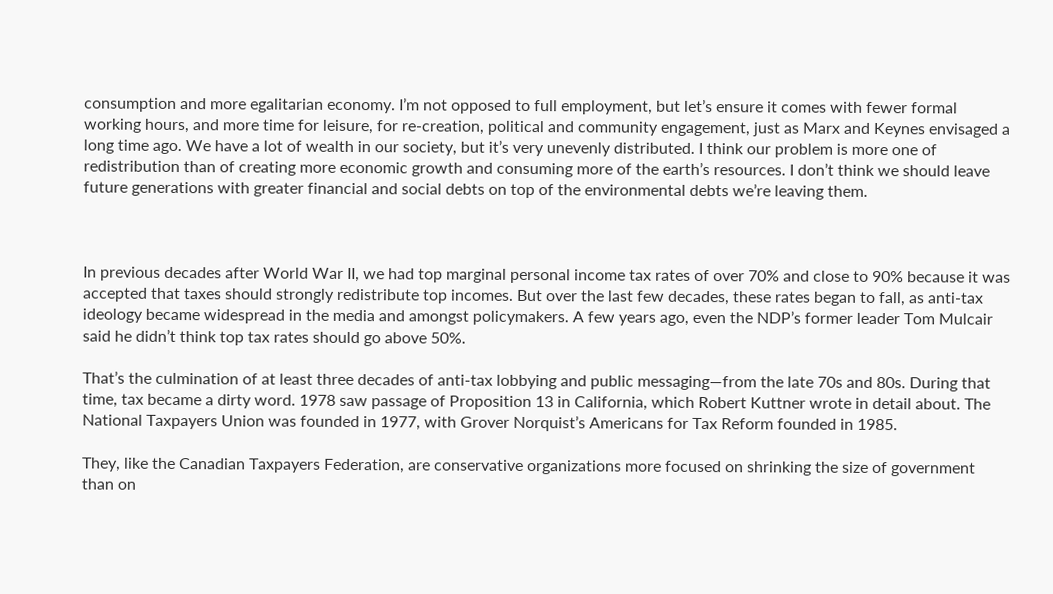consumption and more egalitarian economy. I’m not opposed to full employment, but let’s ensure it comes with fewer formal working hours, and more time for leisure, for re-creation, political and community engagement, just as Marx and Keynes envisaged a long time ago. We have a lot of wealth in our society, but it’s very unevenly distributed. I think our problem is more one of redistribution than of creating more economic growth and consuming more of the earth’s resources. I don’t think we should leave future generations with greater financial and social debts on top of the environmental debts we’re leaving them.



In previous decades after World War II, we had top marginal personal income tax rates of over 70% and close to 90% because it was accepted that taxes should strongly redistribute top incomes. But over the last few decades, these rates began to fall, as anti-tax ideology became widespread in the media and amongst policymakers. A few years ago, even the NDP’s former leader Tom Mulcair said he didn’t think top tax rates should go above 50%.

That’s the culmination of at least three decades of anti-tax lobbying and public messaging—from the late 70s and 80s. During that time, tax became a dirty word. 1978 saw passage of Proposition 13 in California, which Robert Kuttner wrote in detail about. The National Taxpayers Union was founded in 1977, with Grover Norquist’s Americans for Tax Reform founded in 1985.

They, like the Canadian Taxpayers Federation, are conservative organizations more focused on shrinking the size of government than on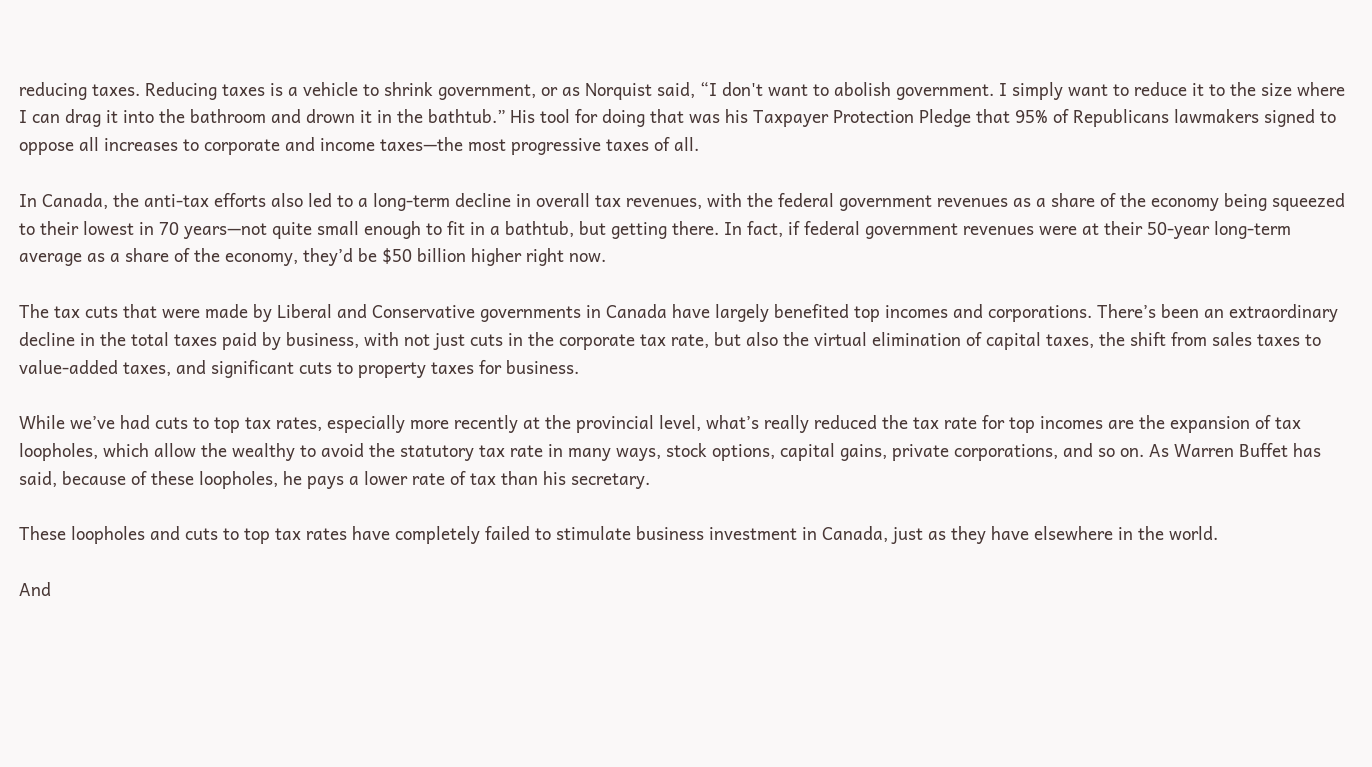reducing taxes. Reducing taxes is a vehicle to shrink government, or as Norquist said, “I don't want to abolish government. I simply want to reduce it to the size where I can drag it into the bathroom and drown it in the bathtub.” His tool for doing that was his Taxpayer Protection Pledge that 95% of Republicans lawmakers signed to oppose all increases to corporate and income taxes—the most progressive taxes of all.

In Canada, the anti-tax efforts also led to a long-term decline in overall tax revenues, with the federal government revenues as a share of the economy being squeezed to their lowest in 70 years—not quite small enough to fit in a bathtub, but getting there. In fact, if federal government revenues were at their 50-year long-term average as a share of the economy, they’d be $50 billion higher right now.

The tax cuts that were made by Liberal and Conservative governments in Canada have largely benefited top incomes and corporations. There’s been an extraordinary decline in the total taxes paid by business, with not just cuts in the corporate tax rate, but also the virtual elimination of capital taxes, the shift from sales taxes to value-added taxes, and significant cuts to property taxes for business.

While we’ve had cuts to top tax rates, especially more recently at the provincial level, what’s really reduced the tax rate for top incomes are the expansion of tax loopholes, which allow the wealthy to avoid the statutory tax rate in many ways, stock options, capital gains, private corporations, and so on. As Warren Buffet has said, because of these loopholes, he pays a lower rate of tax than his secretary.

These loopholes and cuts to top tax rates have completely failed to stimulate business investment in Canada, just as they have elsewhere in the world.

And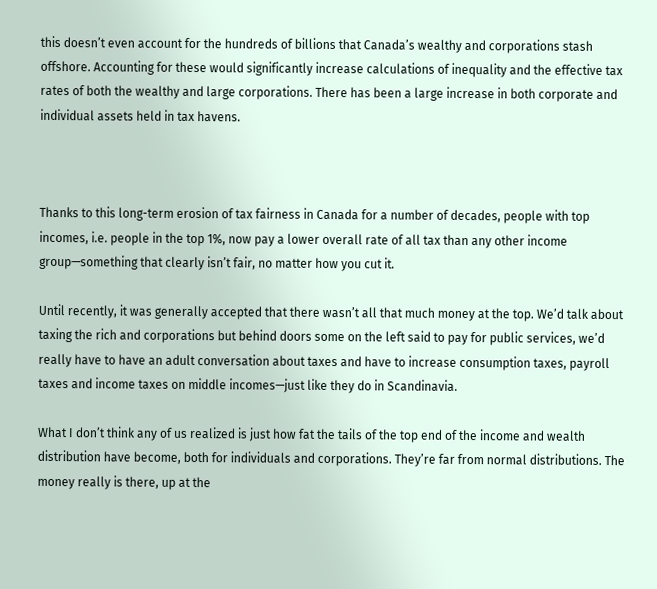this doesn’t even account for the hundreds of billions that Canada’s wealthy and corporations stash offshore. Accounting for these would significantly increase calculations of inequality and the effective tax rates of both the wealthy and large corporations. There has been a large increase in both corporate and individual assets held in tax havens.



Thanks to this long-term erosion of tax fairness in Canada for a number of decades, people with top incomes, i.e. people in the top 1%, now pay a lower overall rate of all tax than any other income group—something that clearly isn’t fair, no matter how you cut it.

Until recently, it was generally accepted that there wasn’t all that much money at the top. We’d talk about taxing the rich and corporations but behind doors some on the left said to pay for public services, we’d really have to have an adult conversation about taxes and have to increase consumption taxes, payroll taxes and income taxes on middle incomes—just like they do in Scandinavia.

What I don’t think any of us realized is just how fat the tails of the top end of the income and wealth distribution have become, both for individuals and corporations. They’re far from normal distributions. The money really is there, up at the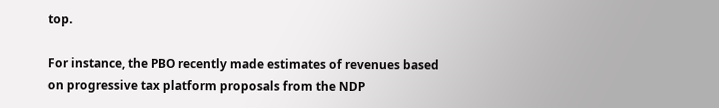top.

For instance, the PBO recently made estimates of revenues based on progressive tax platform proposals from the NDP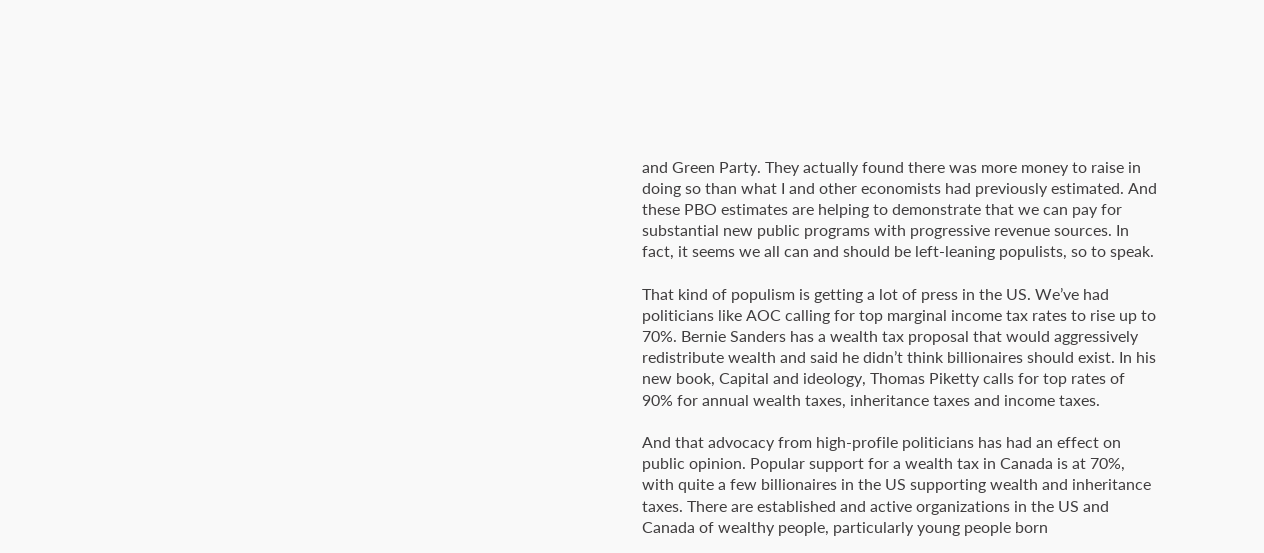and Green Party. They actually found there was more money to raise in doing so than what I and other economists had previously estimated. And these PBO estimates are helping to demonstrate that we can pay for substantial new public programs with progressive revenue sources. In fact, it seems we all can and should be left-leaning populists, so to speak.

That kind of populism is getting a lot of press in the US. We’ve had politicians like AOC calling for top marginal income tax rates to rise up to 70%. Bernie Sanders has a wealth tax proposal that would aggressively redistribute wealth and said he didn’t think billionaires should exist. In his new book, Capital and ideology, Thomas Piketty calls for top rates of 90% for annual wealth taxes, inheritance taxes and income taxes.

And that advocacy from high-profile politicians has had an effect on public opinion. Popular support for a wealth tax in Canada is at 70%, with quite a few billionaires in the US supporting wealth and inheritance taxes. There are established and active organizations in the US and Canada of wealthy people, particularly young people born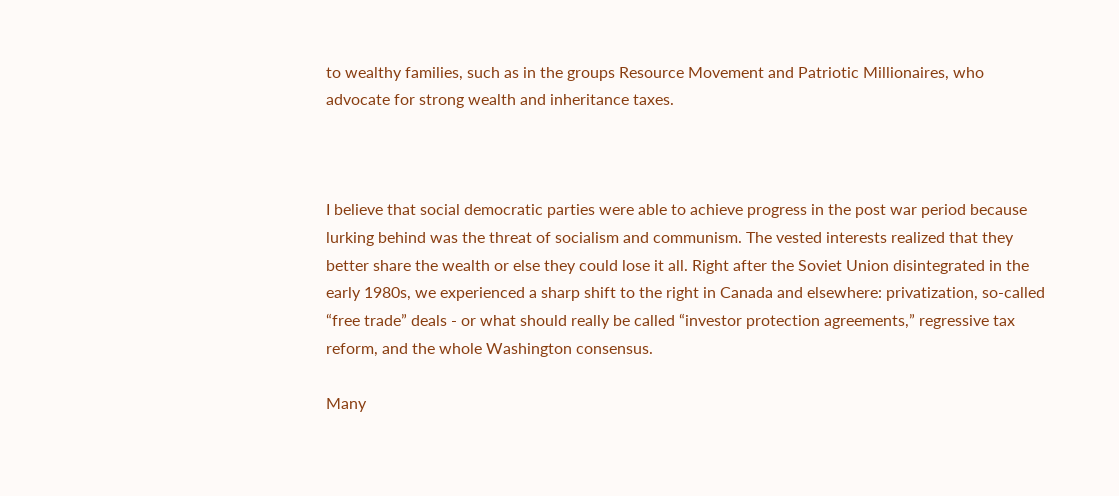to wealthy families, such as in the groups Resource Movement and Patriotic Millionaires, who advocate for strong wealth and inheritance taxes.



I believe that social democratic parties were able to achieve progress in the post war period because lurking behind was the threat of socialism and communism. The vested interests realized that they better share the wealth or else they could lose it all. Right after the Soviet Union disintegrated in the early 1980s, we experienced a sharp shift to the right in Canada and elsewhere: privatization, so-called “free trade” deals - or what should really be called “investor protection agreements,” regressive tax reform, and the whole Washington consensus.

Many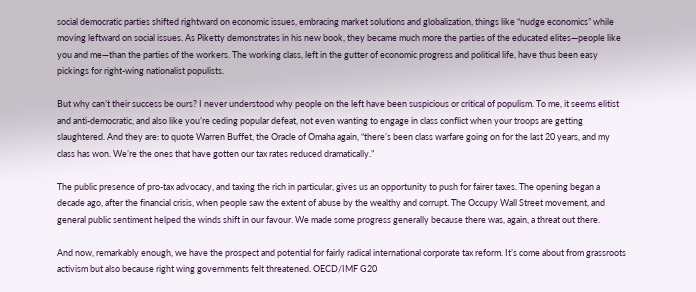social democratic parties shifted rightward on economic issues, embracing market solutions and globalization, things like “nudge economics” while moving leftward on social issues. As Piketty demonstrates in his new book, they became much more the parties of the educated elites—people like you and me—than the parties of the workers. The working class, left in the gutter of economic progress and political life, have thus been easy pickings for right-wing nationalist populists.

But why can’t their success be ours? I never understood why people on the left have been suspicious or critical of populism. To me, it seems elitist and anti-democratic, and also like you’re ceding popular defeat, not even wanting to engage in class conflict when your troops are getting slaughtered. And they are: to quote Warren Buffet, the Oracle of Omaha again, “there’s been class warfare going on for the last 20 years, and my class has won. We’re the ones that have gotten our tax rates reduced dramatically.”

The public presence of pro-tax advocacy, and taxing the rich in particular, gives us an opportunity to push for fairer taxes. The opening began a decade ago, after the financial crisis, when people saw the extent of abuse by the wealthy and corrupt. The Occupy Wall Street movement, and general public sentiment helped the winds shift in our favour. We made some progress generally because there was, again, a threat out there.

And now, remarkably enough, we have the prospect and potential for fairly radical international corporate tax reform. It’s come about from grassroots activism but also because right wing governments felt threatened. OECD/IMF G20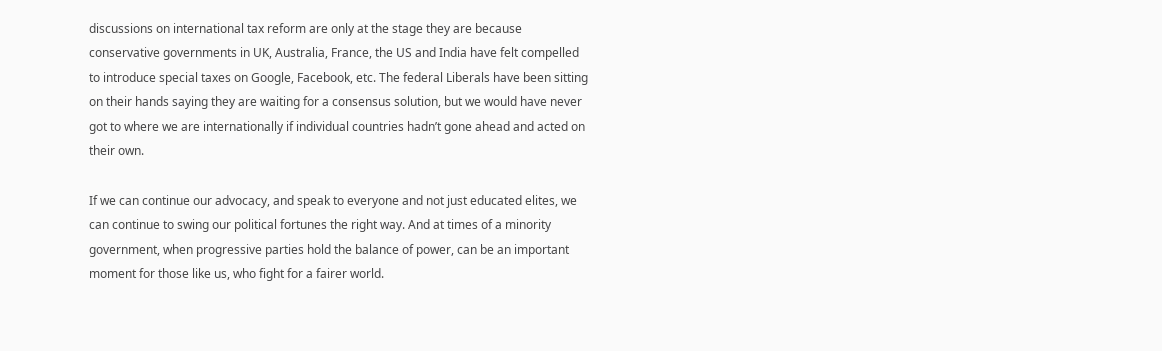discussions on international tax reform are only at the stage they are because conservative governments in UK, Australia, France, the US and India have felt compelled to introduce special taxes on Google, Facebook, etc. The federal Liberals have been sitting on their hands saying they are waiting for a consensus solution, but we would have never got to where we are internationally if individual countries hadn’t gone ahead and acted on their own.

If we can continue our advocacy, and speak to everyone and not just educated elites, we can continue to swing our political fortunes the right way. And at times of a minority government, when progressive parties hold the balance of power, can be an important moment for those like us, who fight for a fairer world.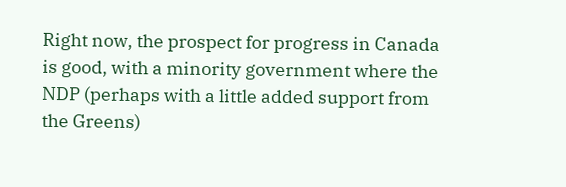Right now, the prospect for progress in Canada is good, with a minority government where the NDP (perhaps with a little added support from the Greens)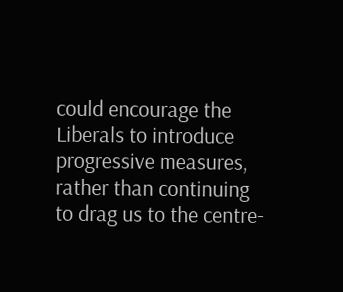could encourage the Liberals to introduce progressive measures, rather than continuing to drag us to the centre-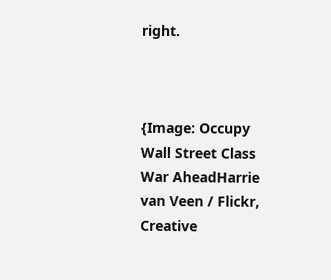right.



{Image: Occupy Wall Street Class War AheadHarrie van Veen / Flickr, Creative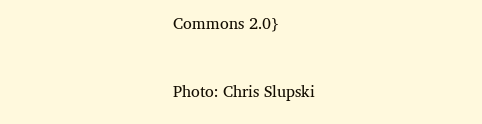Commons 2.0}


Photo: Chris Slupski